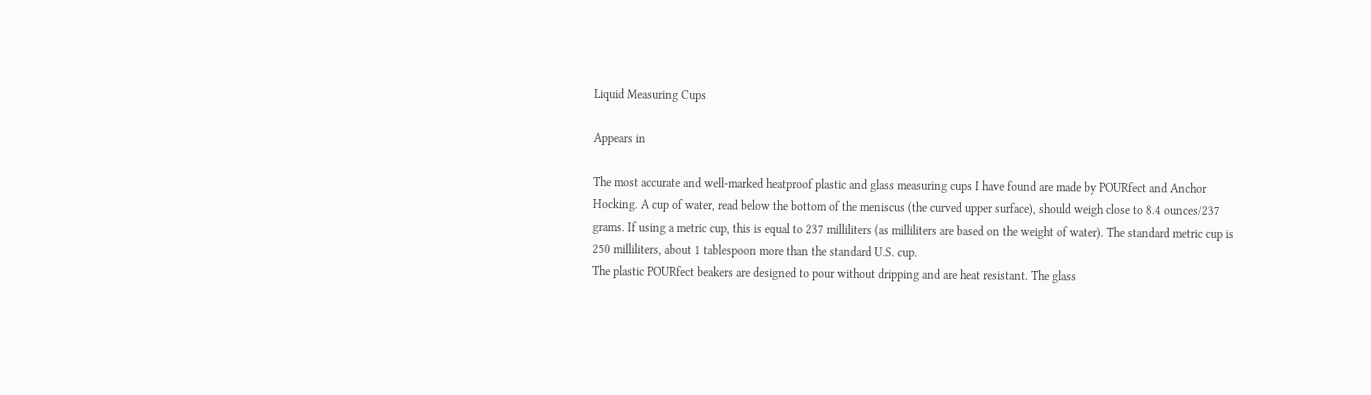Liquid Measuring Cups

Appears in

The most accurate and well-marked heatproof plastic and glass measuring cups I have found are made by POURfect and Anchor Hocking. A cup of water, read below the bottom of the meniscus (the curved upper surface), should weigh close to 8.4 ounces/237 grams. If using a metric cup, this is equal to 237 milliliters (as milliliters are based on the weight of water). The standard metric cup is 250 milliliters, about 1 tablespoon more than the standard U.S. cup.
The plastic POURfect beakers are designed to pour without dripping and are heat resistant. The glass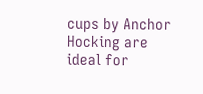cups by Anchor Hocking are ideal for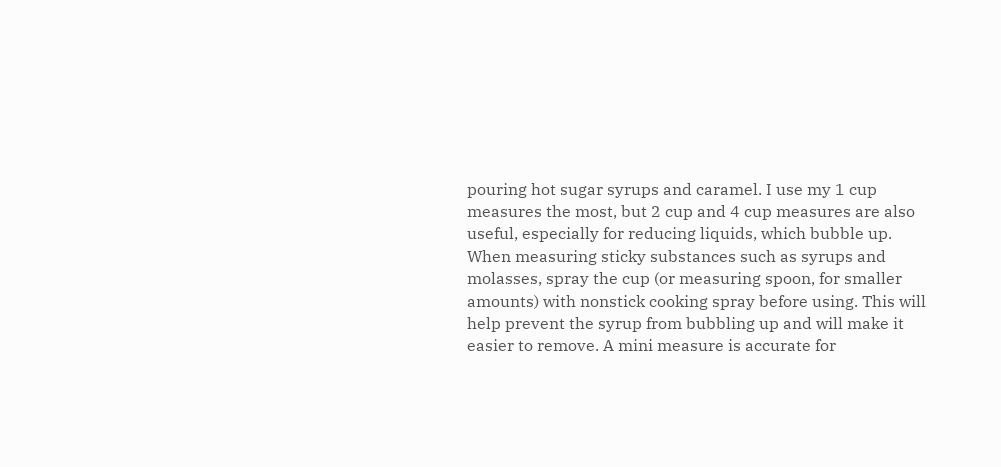pouring hot sugar syrups and caramel. I use my 1 cup measures the most, but 2 cup and 4 cup measures are also useful, especially for reducing liquids, which bubble up. When measuring sticky substances such as syrups and molasses, spray the cup (or measuring spoon, for smaller amounts) with nonstick cooking spray before using. This will help prevent the syrup from bubbling up and will make it easier to remove. A mini measure is accurate for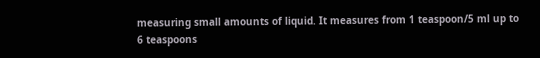measuring small amounts of liquid. It measures from 1 teaspoon/5 ml up to 6 teaspoons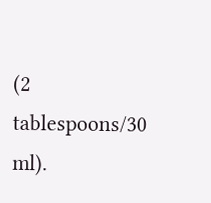(2 tablespoons/30 ml).